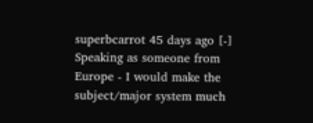superbcarrot 45 days ago [-]
Speaking as someone from Europe - I would make the subject/major system much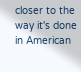closer to the way it's done in American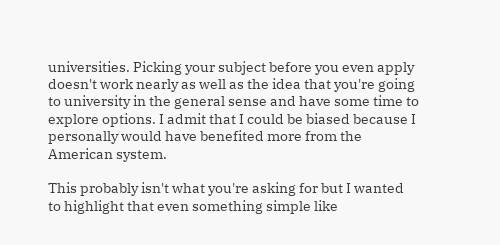universities. Picking your subject before you even apply doesn't work nearly as well as the idea that you're going to university in the general sense and have some time to explore options. I admit that I could be biased because I personally would have benefited more from the American system.

This probably isn't what you're asking for but I wanted to highlight that even something simple like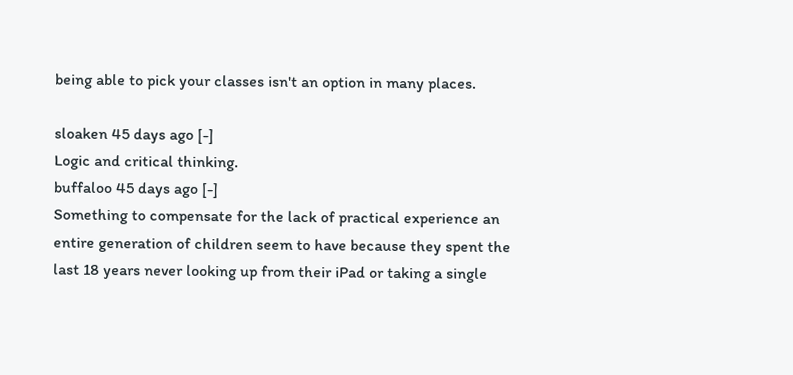being able to pick your classes isn't an option in many places.

sloaken 45 days ago [-]
Logic and critical thinking.
buffaloo 45 days ago [-]
Something to compensate for the lack of practical experience an entire generation of children seem to have because they spent the last 18 years never looking up from their iPad or taking a single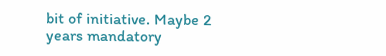bit of initiative. Maybe 2 years mandatory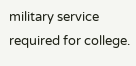military service required for college.